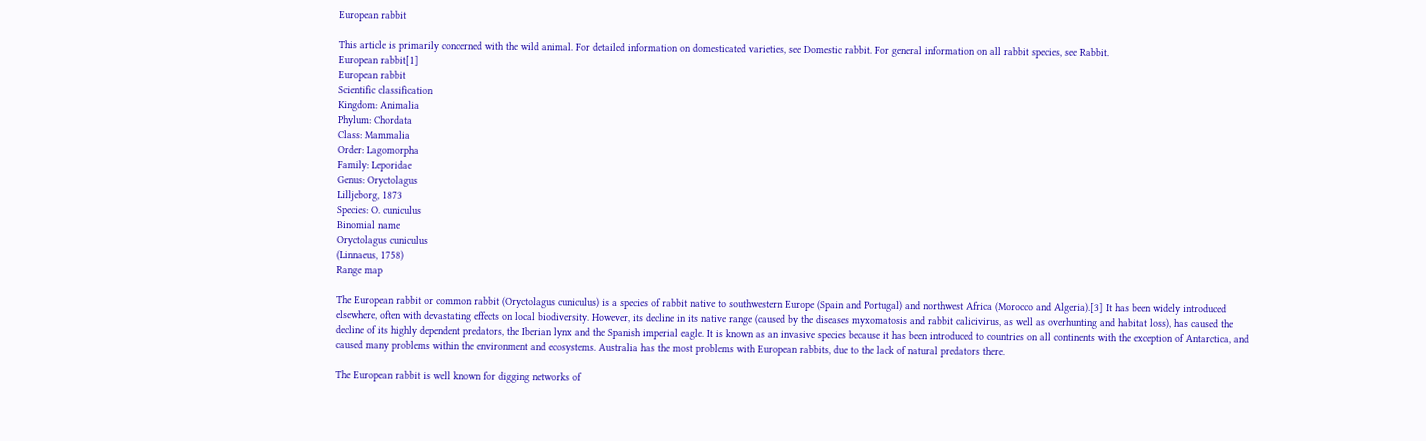European rabbit

This article is primarily concerned with the wild animal. For detailed information on domesticated varieties, see Domestic rabbit. For general information on all rabbit species, see Rabbit.
European rabbit[1]
European rabbit
Scientific classification
Kingdom: Animalia
Phylum: Chordata
Class: Mammalia
Order: Lagomorpha
Family: Leporidae
Genus: Oryctolagus
Lilljeborg, 1873
Species: O. cuniculus
Binomial name
Oryctolagus cuniculus
(Linnaeus, 1758)
Range map

The European rabbit or common rabbit (Oryctolagus cuniculus) is a species of rabbit native to southwestern Europe (Spain and Portugal) and northwest Africa (Morocco and Algeria).[3] It has been widely introduced elsewhere, often with devastating effects on local biodiversity. However, its decline in its native range (caused by the diseases myxomatosis and rabbit calicivirus, as well as overhunting and habitat loss), has caused the decline of its highly dependent predators, the Iberian lynx and the Spanish imperial eagle. It is known as an invasive species because it has been introduced to countries on all continents with the exception of Antarctica, and caused many problems within the environment and ecosystems. Australia has the most problems with European rabbits, due to the lack of natural predators there.

The European rabbit is well known for digging networks of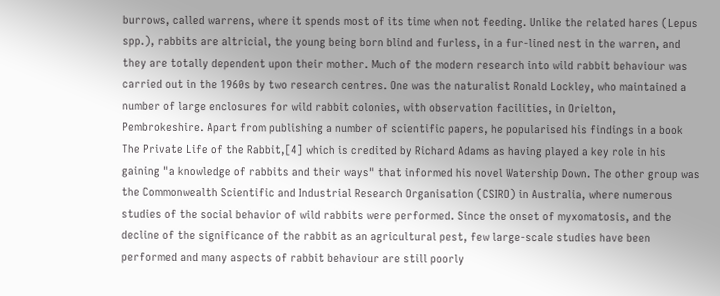burrows, called warrens, where it spends most of its time when not feeding. Unlike the related hares (Lepus spp.), rabbits are altricial, the young being born blind and furless, in a fur-lined nest in the warren, and they are totally dependent upon their mother. Much of the modern research into wild rabbit behaviour was carried out in the 1960s by two research centres. One was the naturalist Ronald Lockley, who maintained a number of large enclosures for wild rabbit colonies, with observation facilities, in Orielton, Pembrokeshire. Apart from publishing a number of scientific papers, he popularised his findings in a book The Private Life of the Rabbit,[4] which is credited by Richard Adams as having played a key role in his gaining "a knowledge of rabbits and their ways" that informed his novel Watership Down. The other group was the Commonwealth Scientific and Industrial Research Organisation (CSIRO) in Australia, where numerous studies of the social behavior of wild rabbits were performed. Since the onset of myxomatosis, and the decline of the significance of the rabbit as an agricultural pest, few large-scale studies have been performed and many aspects of rabbit behaviour are still poorly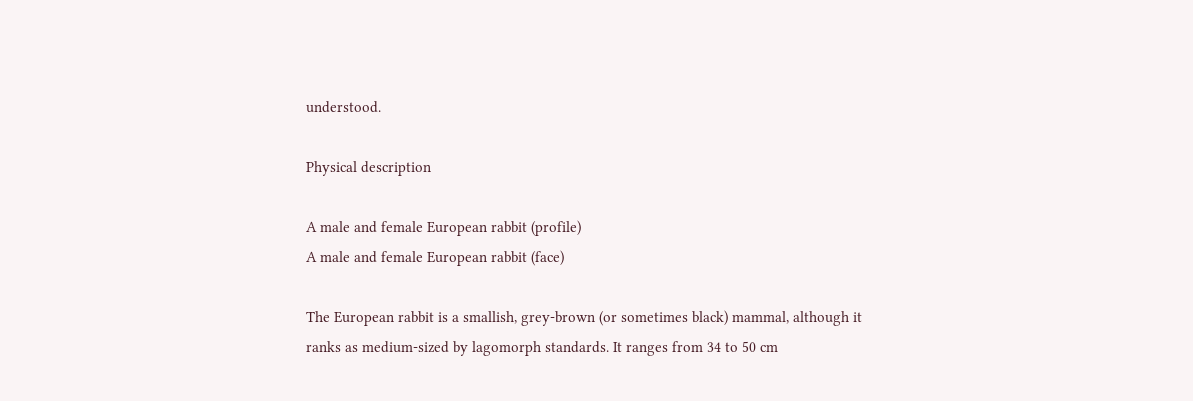understood.

Physical description

A male and female European rabbit (profile)
A male and female European rabbit (face)

The European rabbit is a smallish, grey-brown (or sometimes black) mammal, although it ranks as medium-sized by lagomorph standards. It ranges from 34 to 50 cm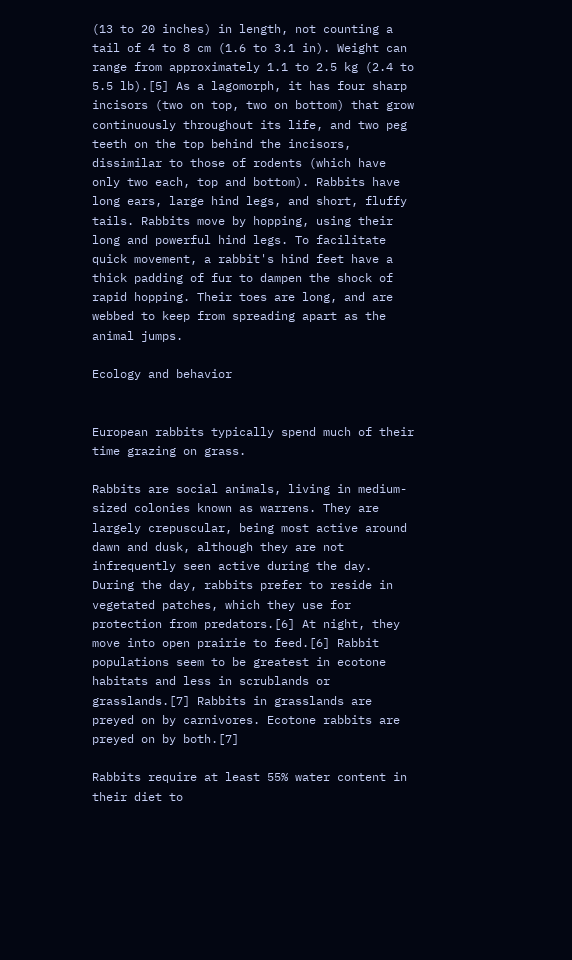(13 to 20 inches) in length, not counting a tail of 4 to 8 cm (1.6 to 3.1 in). Weight can range from approximately 1.1 to 2.5 kg (2.4 to 5.5 lb).[5] As a lagomorph, it has four sharp incisors (two on top, two on bottom) that grow continuously throughout its life, and two peg teeth on the top behind the incisors, dissimilar to those of rodents (which have only two each, top and bottom). Rabbits have long ears, large hind legs, and short, fluffy tails. Rabbits move by hopping, using their long and powerful hind legs. To facilitate quick movement, a rabbit's hind feet have a thick padding of fur to dampen the shock of rapid hopping. Their toes are long, and are webbed to keep from spreading apart as the animal jumps.

Ecology and behavior


European rabbits typically spend much of their time grazing on grass.

Rabbits are social animals, living in medium-sized colonies known as warrens. They are largely crepuscular, being most active around dawn and dusk, although they are not infrequently seen active during the day. During the day, rabbits prefer to reside in vegetated patches, which they use for protection from predators.[6] At night, they move into open prairie to feed.[6] Rabbit populations seem to be greatest in ecotone habitats and less in scrublands or grasslands.[7] Rabbits in grasslands are preyed on by carnivores. Ecotone rabbits are preyed on by both.[7]

Rabbits require at least 55% water content in their diet to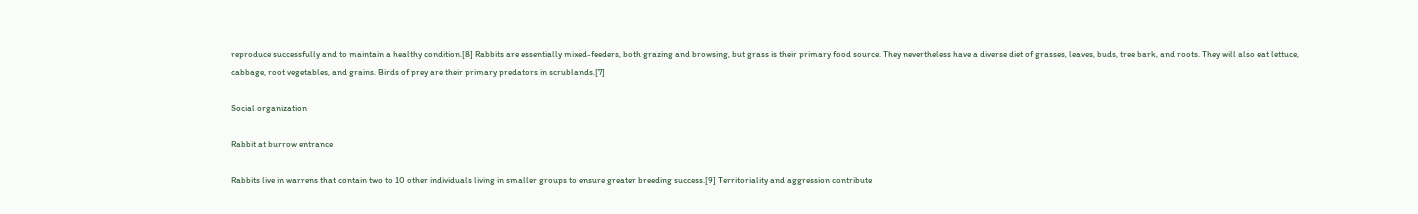reproduce successfully and to maintain a healthy condition.[8] Rabbits are essentially mixed-feeders, both grazing and browsing, but grass is their primary food source. They nevertheless have a diverse diet of grasses, leaves, buds, tree bark, and roots. They will also eat lettuce, cabbage, root vegetables, and grains. Birds of prey are their primary predators in scrublands.[7]

Social organization

Rabbit at burrow entrance

Rabbits live in warrens that contain two to 10 other individuals living in smaller groups to ensure greater breeding success.[9] Territoriality and aggression contribute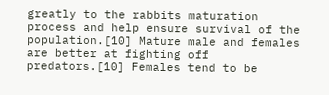greatly to the rabbits maturation process and help ensure survival of the population.[10] Mature male and females are better at fighting off predators.[10] Females tend to be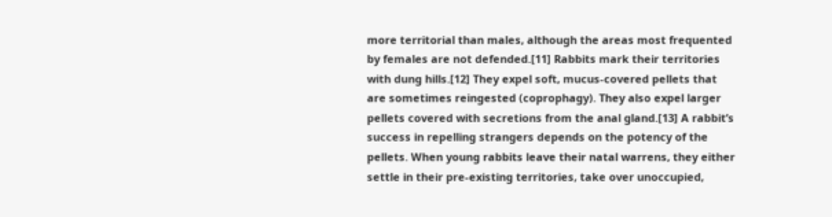more territorial than males, although the areas most frequented by females are not defended.[11] Rabbits mark their territories with dung hills.[12] They expel soft, mucus-covered pellets that are sometimes reingested (coprophagy). They also expel larger pellets covered with secretions from the anal gland.[13] A rabbit’s success in repelling strangers depends on the potency of the pellets. When young rabbits leave their natal warrens, they either settle in their pre-existing territories, take over unoccupied,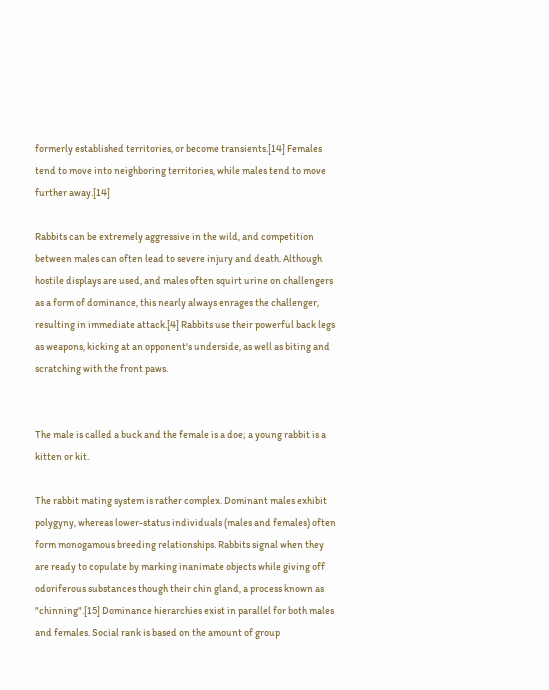formerly established territories, or become transients.[14] Females tend to move into neighboring territories, while males tend to move further away.[14]

Rabbits can be extremely aggressive in the wild, and competition between males can often lead to severe injury and death. Although hostile displays are used, and males often squirt urine on challengers as a form of dominance, this nearly always enrages the challenger, resulting in immediate attack.[4] Rabbits use their powerful back legs as weapons, kicking at an opponent's underside, as well as biting and scratching with the front paws.


The male is called a buck and the female is a doe; a young rabbit is a kitten or kit.

The rabbit mating system is rather complex. Dominant males exhibit polygyny, whereas lower-status individuals (males and females) often form monogamous breeding relationships. Rabbits signal when they are ready to copulate by marking inanimate objects while giving off odoriferous substances though their chin gland, a process known as "chinning".[15] Dominance hierarchies exist in parallel for both males and females. Social rank is based on the amount of group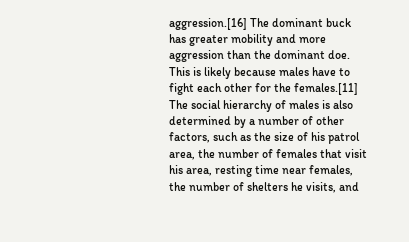aggression.[16] The dominant buck has greater mobility and more aggression than the dominant doe. This is likely because males have to fight each other for the females.[11] The social hierarchy of males is also determined by a number of other factors, such as the size of his patrol area, the number of females that visit his area, resting time near females, the number of shelters he visits, and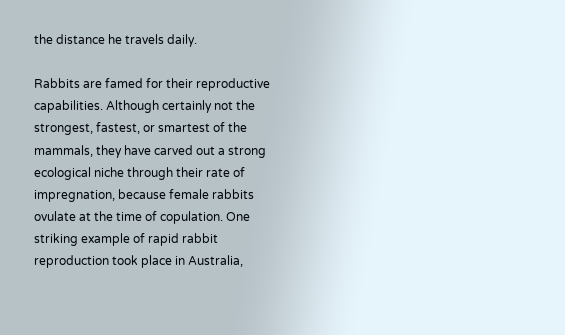the distance he travels daily.

Rabbits are famed for their reproductive capabilities. Although certainly not the strongest, fastest, or smartest of the mammals, they have carved out a strong ecological niche through their rate of impregnation, because female rabbits ovulate at the time of copulation. One striking example of rapid rabbit reproduction took place in Australia,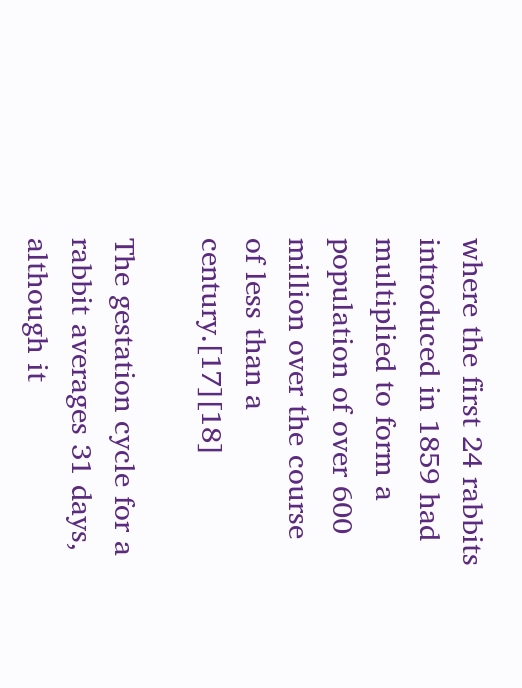where the first 24 rabbits introduced in 1859 had multiplied to form a population of over 600 million over the course of less than a century.[17][18]

The gestation cycle for a rabbit averages 31 days, although it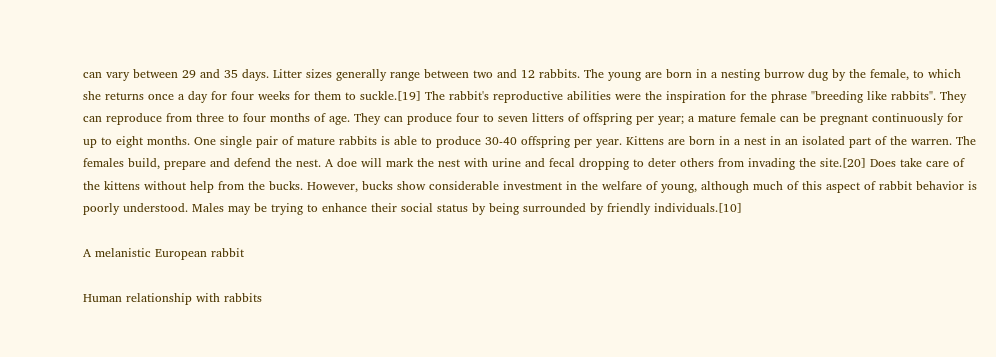can vary between 29 and 35 days. Litter sizes generally range between two and 12 rabbits. The young are born in a nesting burrow dug by the female, to which she returns once a day for four weeks for them to suckle.[19] The rabbit's reproductive abilities were the inspiration for the phrase "breeding like rabbits". They can reproduce from three to four months of age. They can produce four to seven litters of offspring per year; a mature female can be pregnant continuously for up to eight months. One single pair of mature rabbits is able to produce 30-40 offspring per year. Kittens are born in a nest in an isolated part of the warren. The females build, prepare and defend the nest. A doe will mark the nest with urine and fecal dropping to deter others from invading the site.[20] Does take care of the kittens without help from the bucks. However, bucks show considerable investment in the welfare of young, although much of this aspect of rabbit behavior is poorly understood. Males may be trying to enhance their social status by being surrounded by friendly individuals.[10]

A melanistic European rabbit

Human relationship with rabbits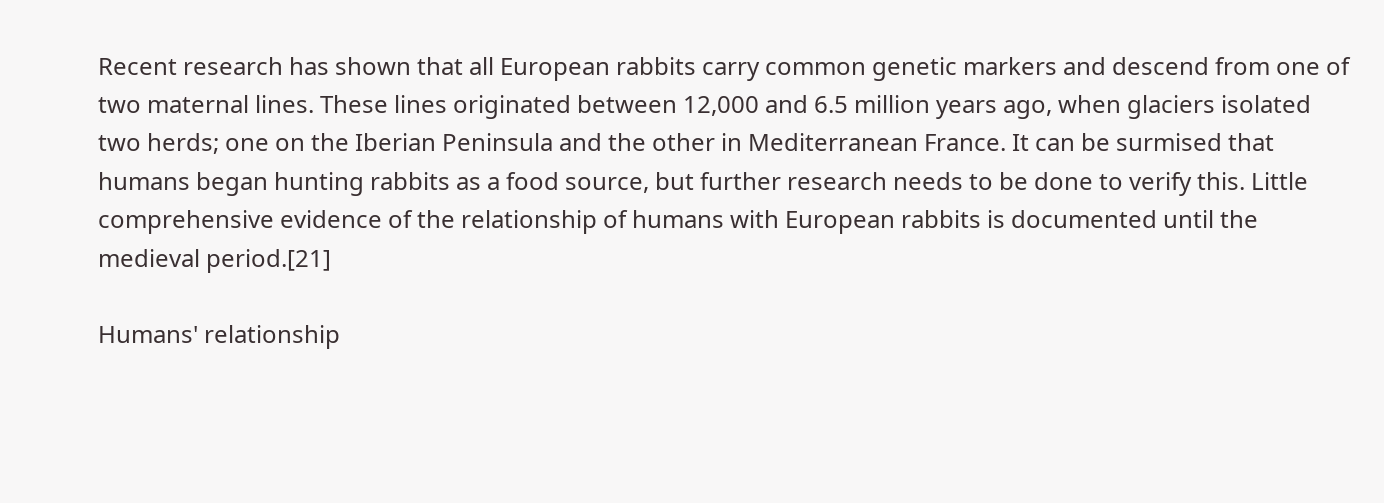Recent research has shown that all European rabbits carry common genetic markers and descend from one of two maternal lines. These lines originated between 12,000 and 6.5 million years ago, when glaciers isolated two herds; one on the Iberian Peninsula and the other in Mediterranean France. It can be surmised that humans began hunting rabbits as a food source, but further research needs to be done to verify this. Little comprehensive evidence of the relationship of humans with European rabbits is documented until the medieval period.[21]

Humans' relationship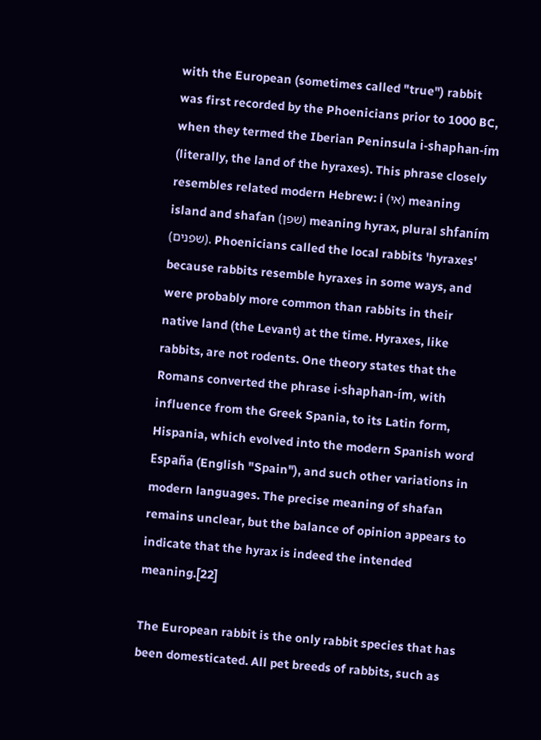with the European (sometimes called "true") rabbit was first recorded by the Phoenicians prior to 1000 BC, when they termed the Iberian Peninsula i-shaphan-ím (literally, the land of the hyraxes). This phrase closely resembles related modern Hebrew: i (אי) meaning island and shafan (שפן) meaning hyrax, plural shfaním (שפנים). Phoenicians called the local rabbits 'hyraxes' because rabbits resemble hyraxes in some ways, and were probably more common than rabbits in their native land (the Levant) at the time. Hyraxes, like rabbits, are not rodents. One theory states that the Romans converted the phrase i-shaphan-ím, with influence from the Greek Spania, to its Latin form, Hispania, which evolved into the modern Spanish word España (English "Spain"), and such other variations in modern languages. The precise meaning of shafan remains unclear, but the balance of opinion appears to indicate that the hyrax is indeed the intended meaning.[22]

The European rabbit is the only rabbit species that has been domesticated. All pet breeds of rabbits, such as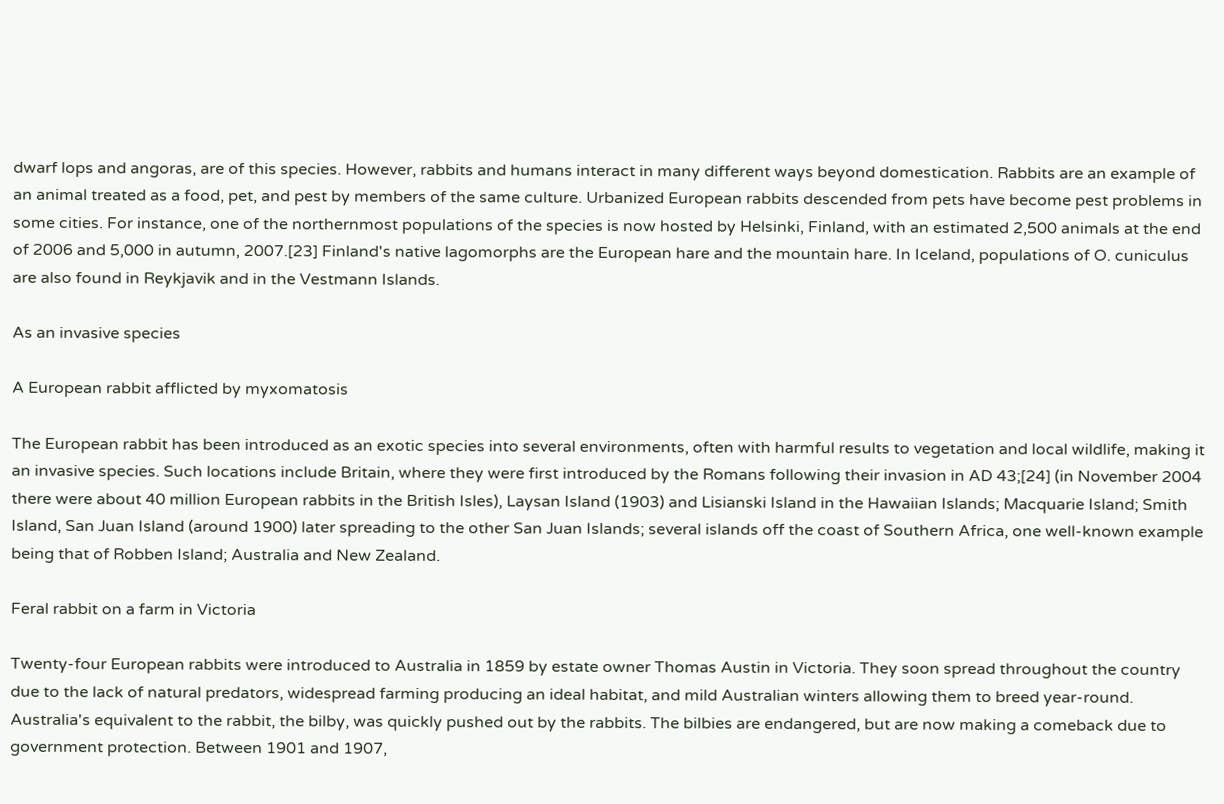dwarf lops and angoras, are of this species. However, rabbits and humans interact in many different ways beyond domestication. Rabbits are an example of an animal treated as a food, pet, and pest by members of the same culture. Urbanized European rabbits descended from pets have become pest problems in some cities. For instance, one of the northernmost populations of the species is now hosted by Helsinki, Finland, with an estimated 2,500 animals at the end of 2006 and 5,000 in autumn, 2007.[23] Finland's native lagomorphs are the European hare and the mountain hare. In Iceland, populations of O. cuniculus are also found in Reykjavik and in the Vestmann Islands.

As an invasive species

A European rabbit afflicted by myxomatosis

The European rabbit has been introduced as an exotic species into several environments, often with harmful results to vegetation and local wildlife, making it an invasive species. Such locations include Britain, where they were first introduced by the Romans following their invasion in AD 43;[24] (in November 2004 there were about 40 million European rabbits in the British Isles), Laysan Island (1903) and Lisianski Island in the Hawaiian Islands; Macquarie Island; Smith Island, San Juan Island (around 1900) later spreading to the other San Juan Islands; several islands off the coast of Southern Africa, one well-known example being that of Robben Island; Australia and New Zealand.

Feral rabbit on a farm in Victoria

Twenty-four European rabbits were introduced to Australia in 1859 by estate owner Thomas Austin in Victoria. They soon spread throughout the country due to the lack of natural predators, widespread farming producing an ideal habitat, and mild Australian winters allowing them to breed year-round. Australia's equivalent to the rabbit, the bilby, was quickly pushed out by the rabbits. The bilbies are endangered, but are now making a comeback due to government protection. Between 1901 and 1907,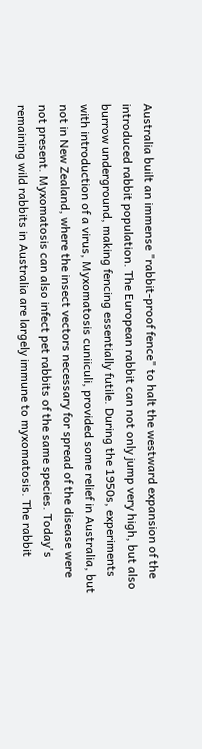Australia built an immense "rabbit-proof fence" to halt the westward expansion of the introduced rabbit population. The European rabbit can not only jump very high, but also burrow underground, making fencing essentially futile. During the 1950s, experiments with introduction of a virus, Myxomatosis cuniiculi, provided some relief in Australia, but not in New Zealand, where the insect vectors necessary for spread of the disease were not present. Myxomatosis can also infect pet rabbits of the same species. Today's remaining wild rabbits in Australia are largely immune to myxomatosis. The rabbit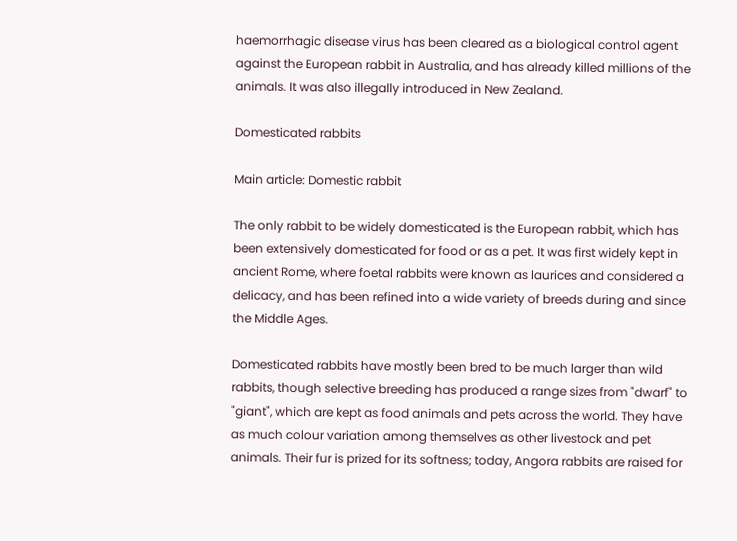haemorrhagic disease virus has been cleared as a biological control agent against the European rabbit in Australia, and has already killed millions of the animals. It was also illegally introduced in New Zealand.

Domesticated rabbits

Main article: Domestic rabbit

The only rabbit to be widely domesticated is the European rabbit, which has been extensively domesticated for food or as a pet. It was first widely kept in ancient Rome, where foetal rabbits were known as laurices and considered a delicacy, and has been refined into a wide variety of breeds during and since the Middle Ages.

Domesticated rabbits have mostly been bred to be much larger than wild rabbits, though selective breeding has produced a range sizes from "dwarf" to "giant", which are kept as food animals and pets across the world. They have as much colour variation among themselves as other livestock and pet animals. Their fur is prized for its softness; today, Angora rabbits are raised for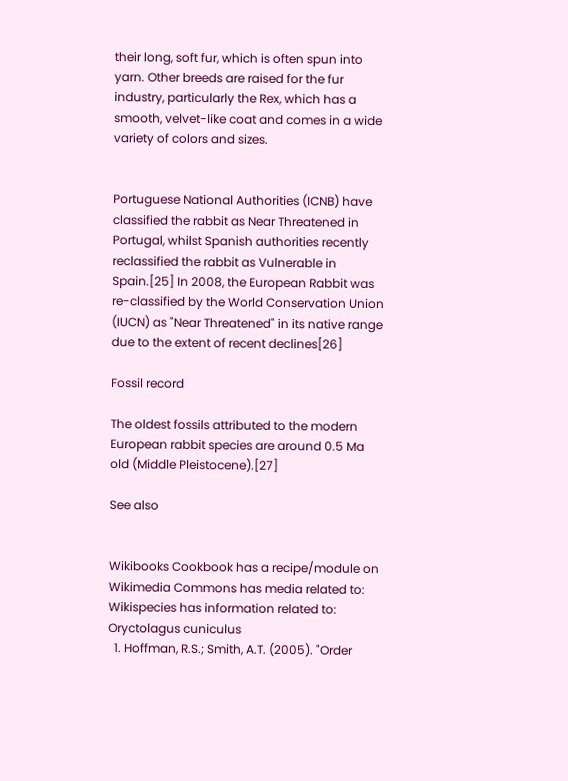their long, soft fur, which is often spun into yarn. Other breeds are raised for the fur industry, particularly the Rex, which has a smooth, velvet-like coat and comes in a wide variety of colors and sizes.


Portuguese National Authorities (ICNB) have classified the rabbit as Near Threatened in Portugal, whilst Spanish authorities recently reclassified the rabbit as Vulnerable in Spain.[25] In 2008, the European Rabbit was re-classified by the World Conservation Union (IUCN) as "Near Threatened" in its native range due to the extent of recent declines[26]

Fossil record

The oldest fossils attributed to the modern European rabbit species are around 0.5 Ma old (Middle Pleistocene).[27]

See also


Wikibooks Cookbook has a recipe/module on
Wikimedia Commons has media related to:
Wikispecies has information related to: Oryctolagus cuniculus
  1. Hoffman, R.S.; Smith, A.T. (2005). "Order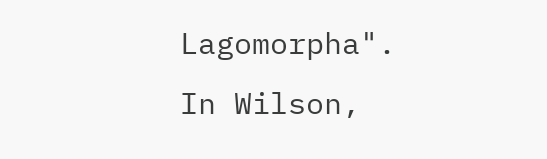Lagomorpha". In Wilson,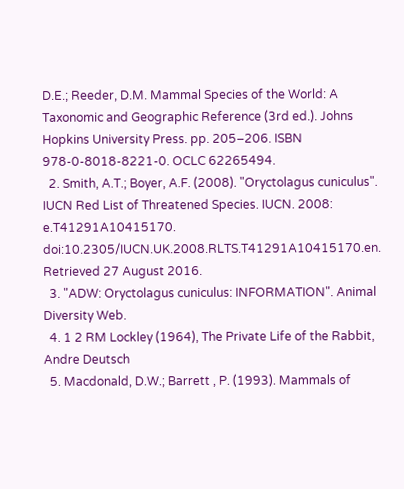D.E.; Reeder, D.M. Mammal Species of the World: A Taxonomic and Geographic Reference (3rd ed.). Johns Hopkins University Press. pp. 205–206. ISBN 978-0-8018-8221-0. OCLC 62265494.
  2. Smith, A.T.; Boyer, A.F. (2008). "Oryctolagus cuniculus". IUCN Red List of Threatened Species. IUCN. 2008: e.T41291A10415170. doi:10.2305/IUCN.UK.2008.RLTS.T41291A10415170.en. Retrieved 27 August 2016.
  3. "ADW: Oryctolagus cuniculus: INFORMATION". Animal Diversity Web.
  4. 1 2 RM Lockley (1964), The Private Life of the Rabbit, Andre Deutsch
  5. Macdonald, D.W.; Barrett , P. (1993). Mammals of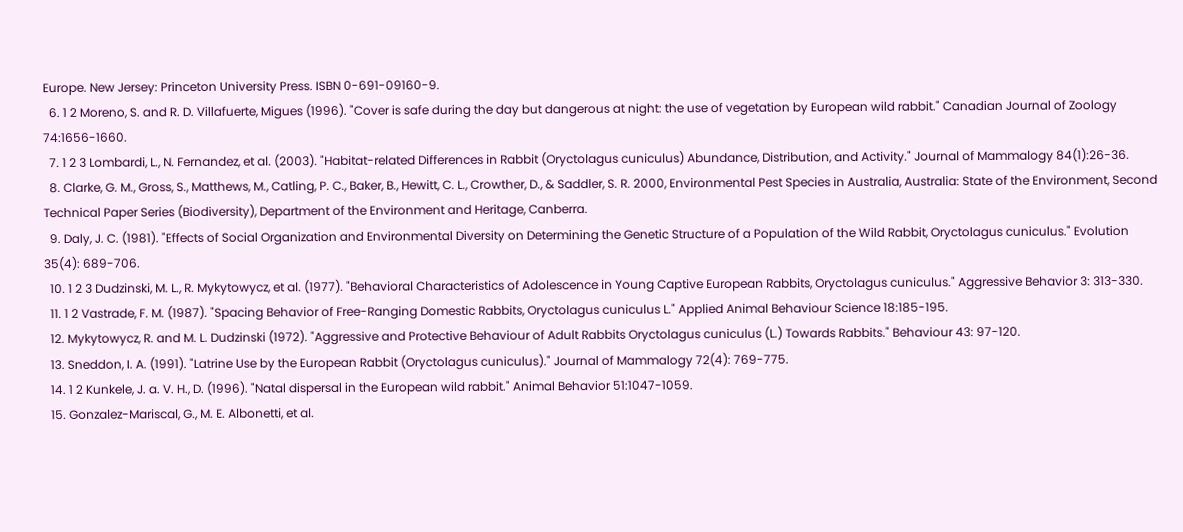Europe. New Jersey: Princeton University Press. ISBN 0-691-09160-9.
  6. 1 2 Moreno, S. and R. D. Villafuerte, Migues (1996). "Cover is safe during the day but dangerous at night: the use of vegetation by European wild rabbit." Canadian Journal of Zoology 74:1656-1660.
  7. 1 2 3 Lombardi, L., N. Fernandez, et al. (2003). "Habitat-related Differences in Rabbit (Oryctolagus cuniculus) Abundance, Distribution, and Activity." Journal of Mammalogy 84(1):26-36.
  8. Clarke, G. M., Gross, S., Matthews, M., Catling, P. C., Baker, B., Hewitt, C. L., Crowther, D., & Saddler, S. R. 2000, Environmental Pest Species in Australia, Australia: State of the Environment, Second Technical Paper Series (Biodiversity), Department of the Environment and Heritage, Canberra.
  9. Daly, J. C. (1981). "Effects of Social Organization and Environmental Diversity on Determining the Genetic Structure of a Population of the Wild Rabbit, Oryctolagus cuniculus." Evolution 35(4): 689-706.
  10. 1 2 3 Dudzinski, M. L., R. Mykytowycz, et al. (1977). "Behavioral Characteristics of Adolescence in Young Captive European Rabbits, Oryctolagus cuniculus." Aggressive Behavior 3: 313-330.
  11. 1 2 Vastrade, F. M. (1987). "Spacing Behavior of Free-Ranging Domestic Rabbits, Oryctolagus cuniculus L." Applied Animal Behaviour Science 18:185-195.
  12. Mykytowycz, R. and M. L. Dudzinski (1972). "Aggressive and Protective Behaviour of Adult Rabbits Oryctolagus cuniculus (L.) Towards Rabbits." Behaviour 43: 97-120.
  13. Sneddon, I. A. (1991). "Latrine Use by the European Rabbit (Oryctolagus cuniculus)." Journal of Mammalogy 72(4): 769-775.
  14. 1 2 Kunkele, J. a. V. H., D. (1996). "Natal dispersal in the European wild rabbit." Animal Behavior 51:1047-1059.
  15. Gonzalez-Mariscal, G., M. E. Albonetti, et al.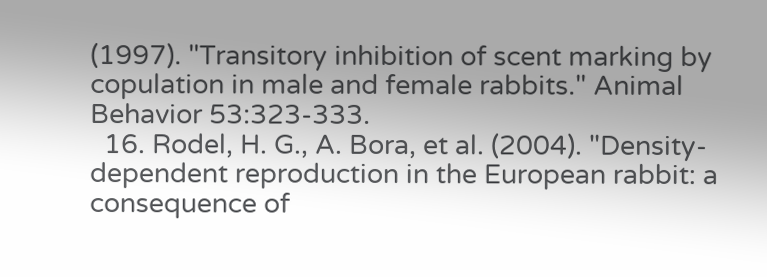(1997). "Transitory inhibition of scent marking by copulation in male and female rabbits." Animal Behavior 53:323-333.
  16. Rodel, H. G., A. Bora, et al. (2004). "Density-dependent reproduction in the European rabbit: a consequence of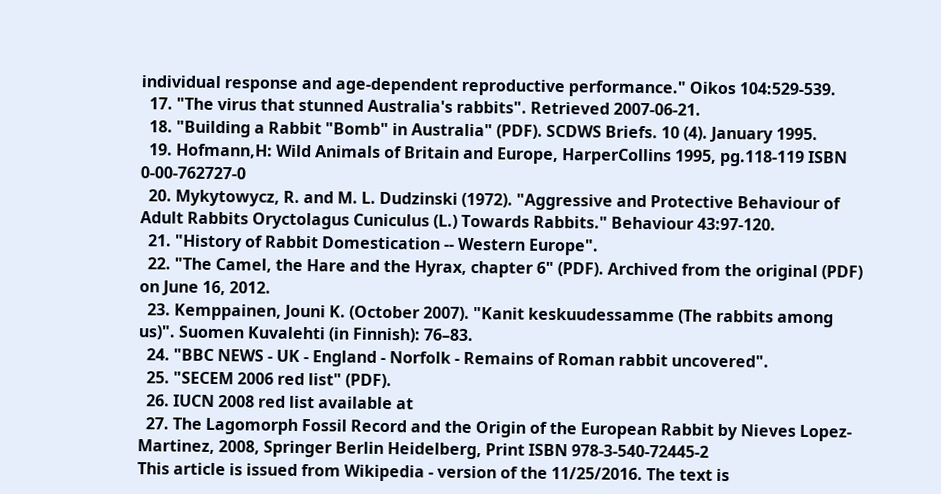individual response and age-dependent reproductive performance." Oikos 104:529-539.
  17. "The virus that stunned Australia's rabbits". Retrieved 2007-06-21.
  18. "Building a Rabbit "Bomb" in Australia" (PDF). SCDWS Briefs. 10 (4). January 1995.
  19. Hofmann,H: Wild Animals of Britain and Europe, HarperCollins 1995, pg.118-119 ISBN 0-00-762727-0
  20. Mykytowycz, R. and M. L. Dudzinski (1972). "Aggressive and Protective Behaviour of Adult Rabbits Oryctolagus Cuniculus (L.) Towards Rabbits." Behaviour 43:97-120.
  21. "History of Rabbit Domestication -- Western Europe".
  22. "The Camel, the Hare and the Hyrax, chapter 6" (PDF). Archived from the original (PDF) on June 16, 2012.
  23. Kemppainen, Jouni K. (October 2007). "Kanit keskuudessamme (The rabbits among us)". Suomen Kuvalehti (in Finnish): 76–83.
  24. "BBC NEWS - UK - England - Norfolk - Remains of Roman rabbit uncovered".
  25. "SECEM 2006 red list" (PDF).
  26. IUCN 2008 red list available at
  27. The Lagomorph Fossil Record and the Origin of the European Rabbit by Nieves Lopez-Martinez, 2008, Springer Berlin Heidelberg, Print ISBN 978-3-540-72445-2
This article is issued from Wikipedia - version of the 11/25/2016. The text is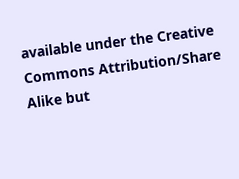available under the Creative Commons Attribution/Share Alike but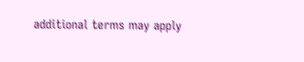additional terms may apply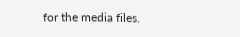for the media files.